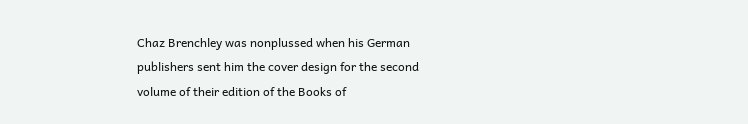Chaz Brenchley was nonplussed when his German publishers sent him the cover design for the second volume of their edition of the Books of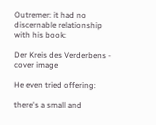Outremer: it had no discernable relationship with his book:

Der Kreis des Verderbens - cover image

He even tried offering:

there's a small and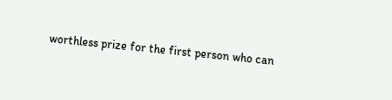worthless prize for the first person who can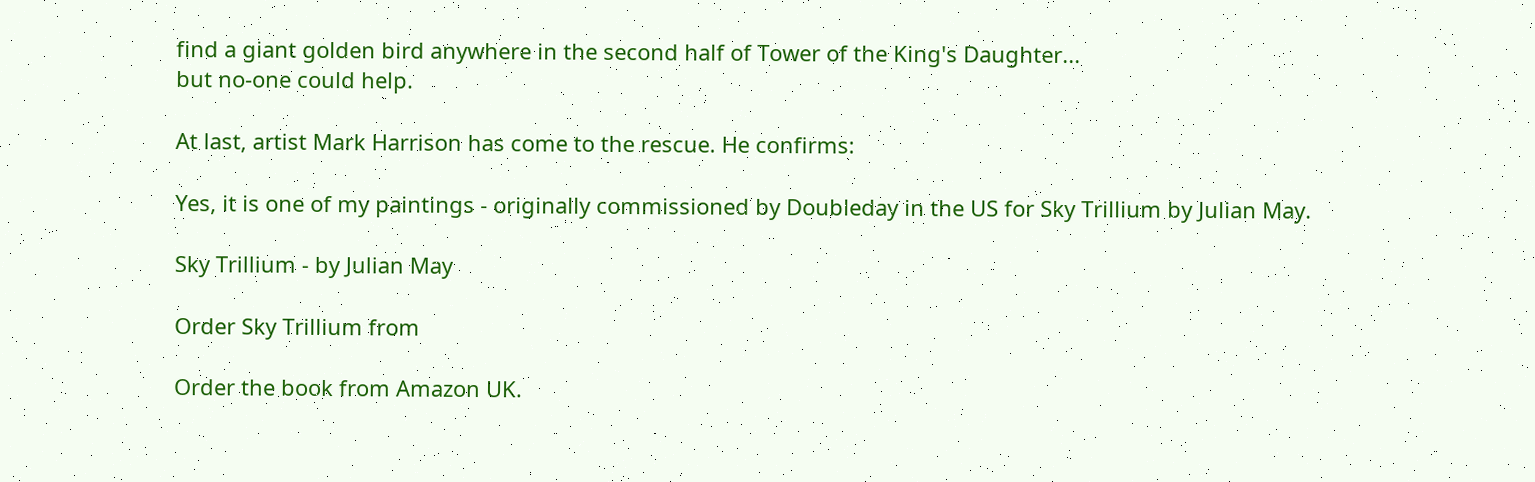find a giant golden bird anywhere in the second half of Tower of the King's Daughter...
but no-one could help.

At last, artist Mark Harrison has come to the rescue. He confirms:

Yes, it is one of my paintings - originally commissioned by Doubleday in the US for Sky Trillium by Julian May.

Sky Trillium - by Julian May

Order Sky Trillium from

Order the book from Amazon UK.